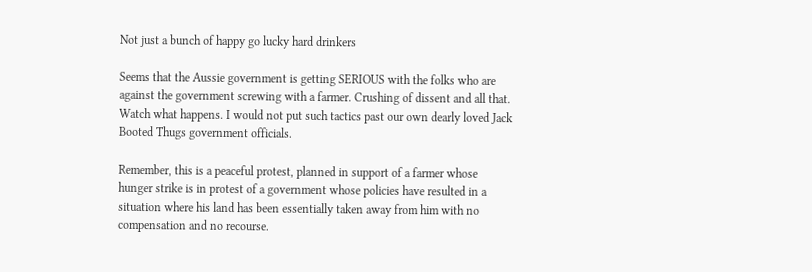Not just a bunch of happy go lucky hard drinkers

Seems that the Aussie government is getting SERIOUS with the folks who are against the government screwing with a farmer. Crushing of dissent and all that. Watch what happens. I would not put such tactics past our own dearly loved Jack Booted Thugs government officials.

Remember, this is a peaceful protest, planned in support of a farmer whose hunger strike is in protest of a government whose policies have resulted in a situation where his land has been essentially taken away from him with no compensation and no recourse.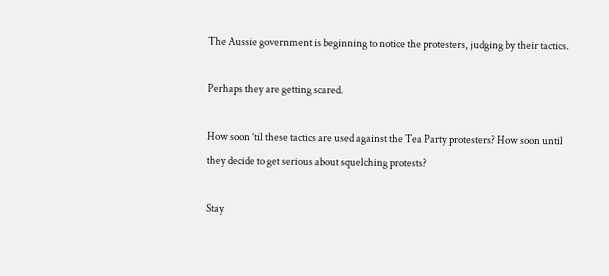The Aussie government is beginning to notice the protesters, judging by their tactics.

Perhaps they are getting scared.

How soon ’til these tactics are used against the Tea Party protesters? How soon until they decide to get serious about squelching protests?

Stay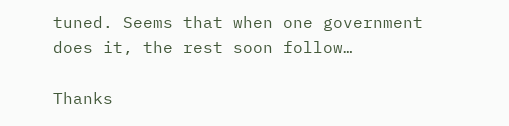tuned. Seems that when one government does it, the rest soon follow…

Thanks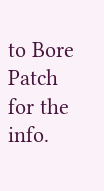to Bore Patch for the info.